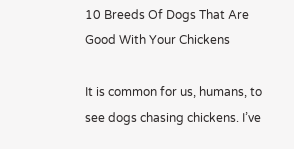10 Breeds Of Dogs That Are Good With Your Chickens

It is common for us, humans, to see dogs chasing chickens. I’ve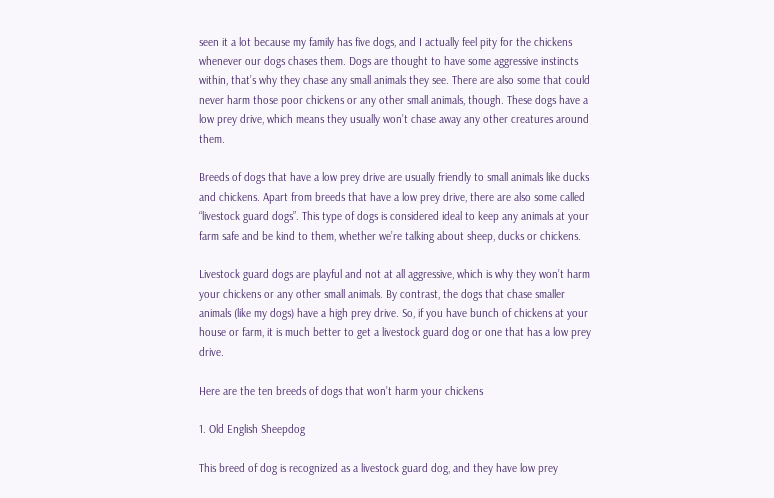seen it a lot because my family has five dogs, and I actually feel pity for the chickens whenever our dogs chases them. Dogs are thought to have some aggressive instincts within, that’s why they chase any small animals they see. There are also some that could never harm those poor chickens or any other small animals, though. These dogs have a low prey drive, which means they usually won’t chase away any other creatures around them.

Breeds of dogs that have a low prey drive are usually friendly to small animals like ducks and chickens. Apart from breeds that have a low prey drive, there are also some called “livestock guard dogs”. This type of dogs is considered ideal to keep any animals at your farm safe and be kind to them, whether we’re talking about sheep, ducks or chickens.

Livestock guard dogs are playful and not at all aggressive, which is why they won’t harm your chickens or any other small animals. By contrast, the dogs that chase smaller animals (like my dogs) have a high prey drive. So, if you have bunch of chickens at your house or farm, it is much better to get a livestock guard dog or one that has a low prey drive.

Here are the ten breeds of dogs that won’t harm your chickens

1. Old English Sheepdog

This breed of dog is recognized as a livestock guard dog, and they have low prey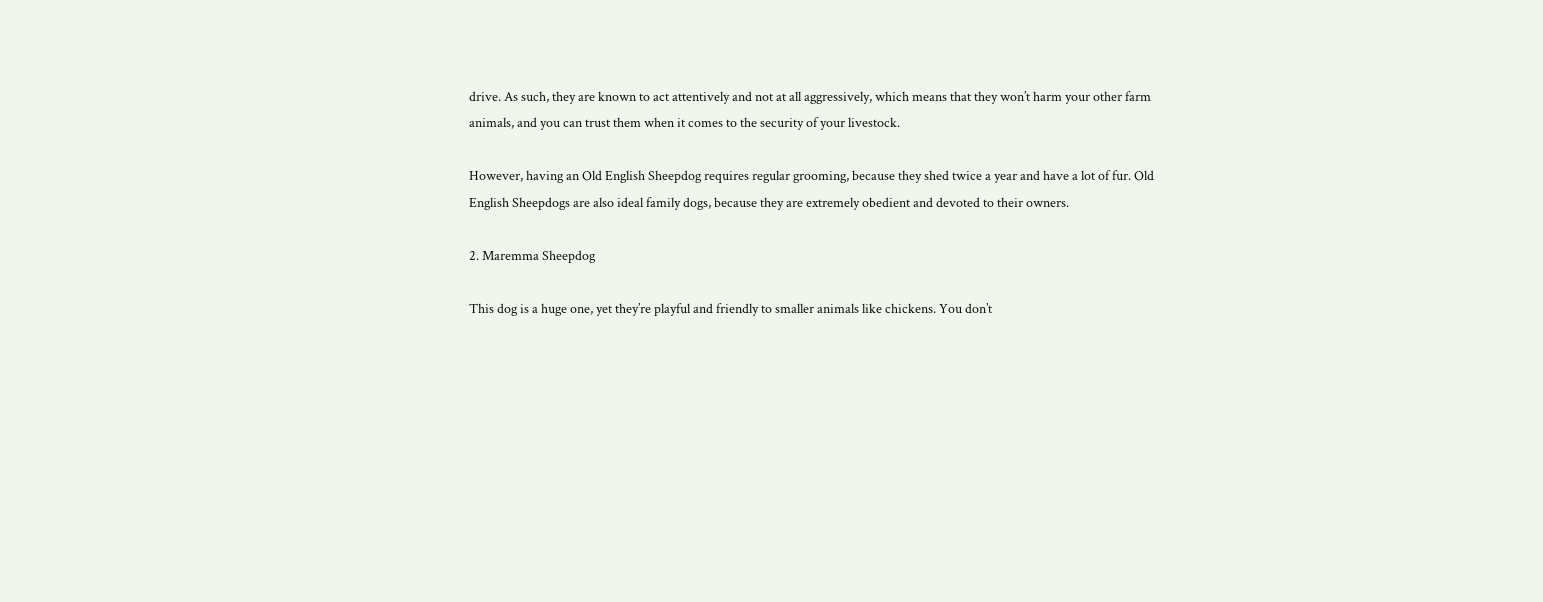drive. As such, they are known to act attentively and not at all aggressively, which means that they won’t harm your other farm animals, and you can trust them when it comes to the security of your livestock.

However, having an Old English Sheepdog requires regular grooming, because they shed twice a year and have a lot of fur. Old English Sheepdogs are also ideal family dogs, because they are extremely obedient and devoted to their owners.

2. Maremma Sheepdog

This dog is a huge one, yet they’re playful and friendly to smaller animals like chickens. You don’t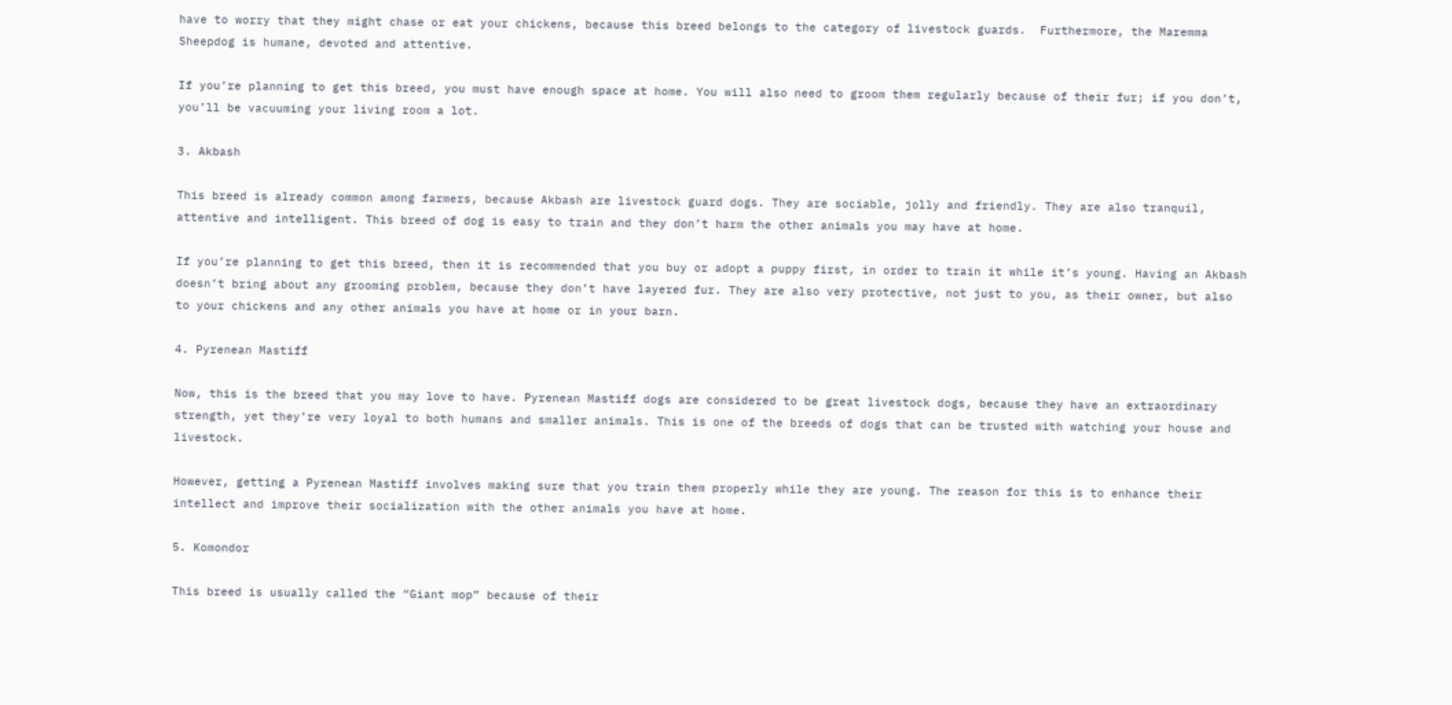have to worry that they might chase or eat your chickens, because this breed belongs to the category of livestock guards.  Furthermore, the Maremma Sheepdog is humane, devoted and attentive.

If you’re planning to get this breed, you must have enough space at home. You will also need to groom them regularly because of their fur; if you don’t, you’ll be vacuuming your living room a lot.

3. Akbash

This breed is already common among farmers, because Akbash are livestock guard dogs. They are sociable, jolly and friendly. They are also tranquil, attentive and intelligent. This breed of dog is easy to train and they don’t harm the other animals you may have at home.

If you’re planning to get this breed, then it is recommended that you buy or adopt a puppy first, in order to train it while it’s young. Having an Akbash doesn’t bring about any grooming problem, because they don’t have layered fur. They are also very protective, not just to you, as their owner, but also to your chickens and any other animals you have at home or in your barn.

4. Pyrenean Mastiff

Now, this is the breed that you may love to have. Pyrenean Mastiff dogs are considered to be great livestock dogs, because they have an extraordinary strength, yet they’re very loyal to both humans and smaller animals. This is one of the breeds of dogs that can be trusted with watching your house and livestock.

However, getting a Pyrenean Mastiff involves making sure that you train them properly while they are young. The reason for this is to enhance their intellect and improve their socialization with the other animals you have at home.

5. Komondor

This breed is usually called the “Giant mop” because of their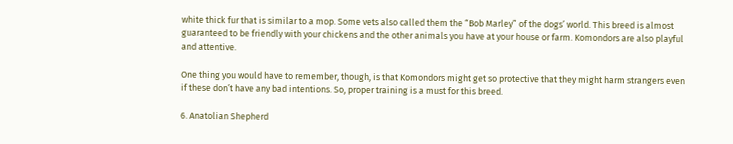white thick fur that is similar to a mop. Some vets also called them the “Bob Marley” of the dogs’ world. This breed is almost guaranteed to be friendly with your chickens and the other animals you have at your house or farm. Komondors are also playful and attentive.

One thing you would have to remember, though, is that Komondors might get so protective that they might harm strangers even if these don’t have any bad intentions. So, proper training is a must for this breed.

6. Anatolian Shepherd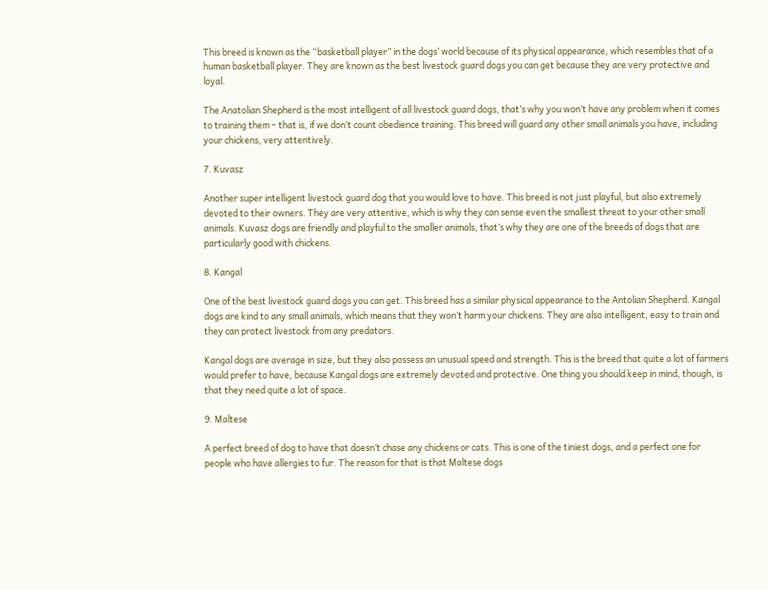This breed is known as the “basketball player” in the dogs’ world because of its physical appearance, which resembles that of a human basketball player. They are known as the best livestock guard dogs you can get because they are very protective and loyal.

The Anatolian Shepherd is the most intelligent of all livestock guard dogs, that’s why you won’t have any problem when it comes to training them – that is, if we don’t count obedience training. This breed will guard any other small animals you have, including your chickens, very attentively.

7. Kuvasz

Another super intelligent livestock guard dog that you would love to have. This breed is not just playful, but also extremely devoted to their owners. They are very attentive, which is why they can sense even the smallest threat to your other small animals. Kuvasz dogs are friendly and playful to the smaller animals, that’s why they are one of the breeds of dogs that are particularly good with chickens.

8. Kangal

One of the best livestock guard dogs you can get. This breed has a similar physical appearance to the Antolian Shepherd. Kangal dogs are kind to any small animals, which means that they won’t harm your chickens. They are also intelligent, easy to train and they can protect livestock from any predators.

Kangal dogs are average in size, but they also possess an unusual speed and strength. This is the breed that quite a lot of farmers would prefer to have, because Kangal dogs are extremely devoted and protective. One thing you should keep in mind, though, is that they need quite a lot of space.

9. Maltese

A perfect breed of dog to have that doesn’t chase any chickens or cats. This is one of the tiniest dogs, and a perfect one for people who have allergies to fur. The reason for that is that Maltese dogs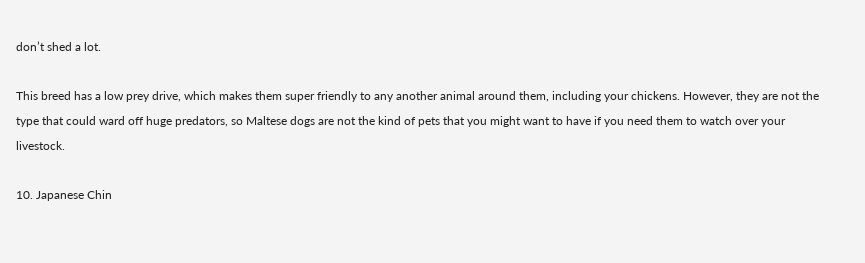don’t shed a lot.

This breed has a low prey drive, which makes them super friendly to any another animal around them, including your chickens. However, they are not the type that could ward off huge predators, so Maltese dogs are not the kind of pets that you might want to have if you need them to watch over your livestock.

10. Japanese Chin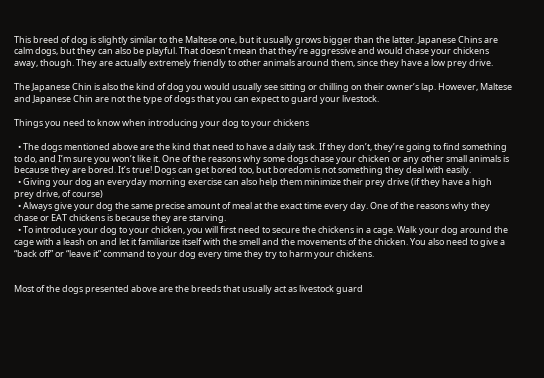This breed of dog is slightly similar to the Maltese one, but it usually grows bigger than the latter. Japanese Chins are calm dogs, but they can also be playful. That doesn’t mean that they’re aggressive and would chase your chickens away, though. They are actually extremely friendly to other animals around them, since they have a low prey drive.

The Japanese Chin is also the kind of dog you would usually see sitting or chilling on their owner’s lap. However, Maltese and Japanese Chin are not the type of dogs that you can expect to guard your livestock.

Things you need to know when introducing your dog to your chickens

  • The dogs mentioned above are the kind that need to have a daily task. If they don’t, they’re going to find something to do, and I’m sure you won’t like it. One of the reasons why some dogs chase your chicken or any other small animals is because they are bored. It’s true! Dogs can get bored too, but boredom is not something they deal with easily.
  • Giving your dog an everyday morning exercise can also help them minimize their prey drive (if they have a high prey drive, of course)
  • Always give your dog the same precise amount of meal at the exact time every day. One of the reasons why they chase or EAT chickens is because they are starving.
  • To introduce your dog to your chicken, you will first need to secure the chickens in a cage. Walk your dog around the cage with a leash on and let it familiarize itself with the smell and the movements of the chicken. You also need to give a “back off” or “leave it” command to your dog every time they try to harm your chickens.


Most of the dogs presented above are the breeds that usually act as livestock guard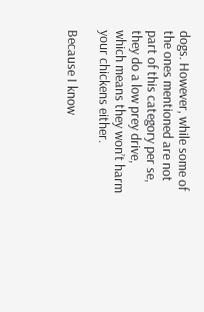dogs. However, while some of the ones mentioned are not part of this category per se, they do a low prey drive, which means they won’t harm your chickens either.

Because I know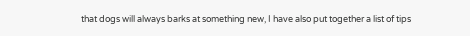that dogs will always barks at something new, I have also put together a list of tips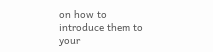on how to introduce them to your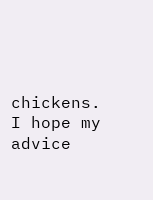chickens. I hope my advice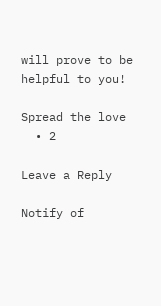will prove to be helpful to you!

Spread the love
  • 2

Leave a Reply

Notify of